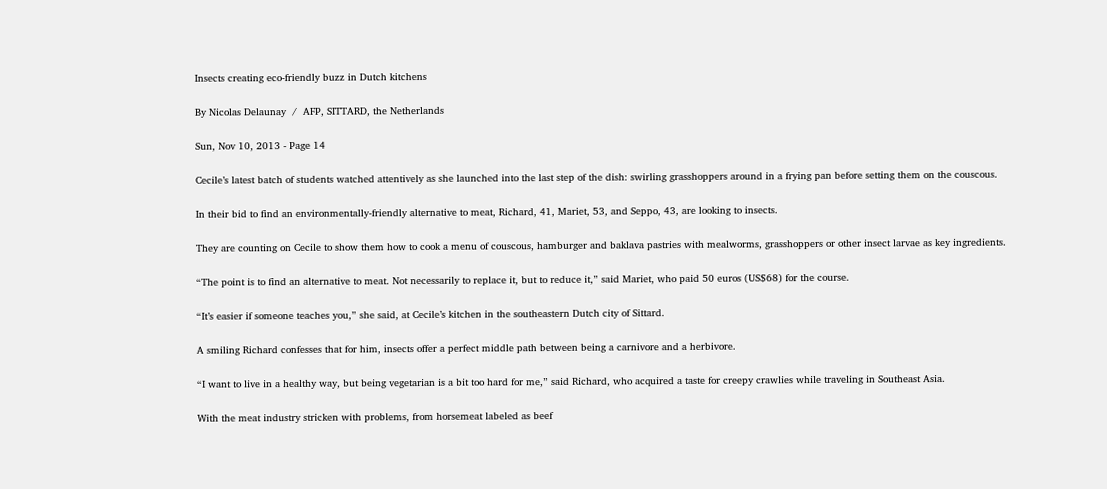Insects creating eco-friendly buzz in Dutch kitchens

By Nicolas Delaunay  /  AFP, SITTARD, the Netherlands

Sun, Nov 10, 2013 - Page 14

Cecile’s latest batch of students watched attentively as she launched into the last step of the dish: swirling grasshoppers around in a frying pan before setting them on the couscous.

In their bid to find an environmentally-friendly alternative to meat, Richard, 41, Mariet, 53, and Seppo, 43, are looking to insects.

They are counting on Cecile to show them how to cook a menu of couscous, hamburger and baklava pastries with mealworms, grasshoppers or other insect larvae as key ingredients.

“The point is to find an alternative to meat. Not necessarily to replace it, but to reduce it,” said Mariet, who paid 50 euros (US$68) for the course.

“It’s easier if someone teaches you,” she said, at Cecile’s kitchen in the southeastern Dutch city of Sittard.

A smiling Richard confesses that for him, insects offer a perfect middle path between being a carnivore and a herbivore.

“I want to live in a healthy way, but being vegetarian is a bit too hard for me,” said Richard, who acquired a taste for creepy crawlies while traveling in Southeast Asia.

With the meat industry stricken with problems, from horsemeat labeled as beef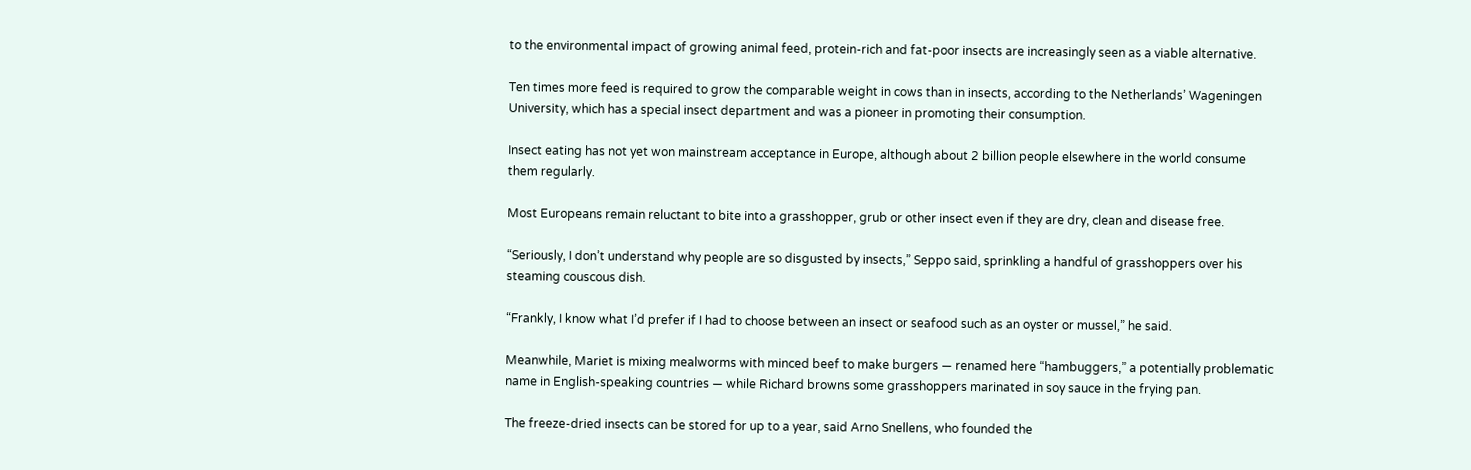to the environmental impact of growing animal feed, protein-rich and fat-poor insects are increasingly seen as a viable alternative.

Ten times more feed is required to grow the comparable weight in cows than in insects, according to the Netherlands’ Wageningen University, which has a special insect department and was a pioneer in promoting their consumption.

Insect eating has not yet won mainstream acceptance in Europe, although about 2 billion people elsewhere in the world consume them regularly.

Most Europeans remain reluctant to bite into a grasshopper, grub or other insect even if they are dry, clean and disease free.

“Seriously, I don’t understand why people are so disgusted by insects,” Seppo said, sprinkling a handful of grasshoppers over his steaming couscous dish.

“Frankly, I know what I’d prefer if I had to choose between an insect or seafood such as an oyster or mussel,” he said.

Meanwhile, Mariet is mixing mealworms with minced beef to make burgers — renamed here “hambuggers,” a potentially problematic name in English-speaking countries — while Richard browns some grasshoppers marinated in soy sauce in the frying pan.

The freeze-dried insects can be stored for up to a year, said Arno Snellens, who founded the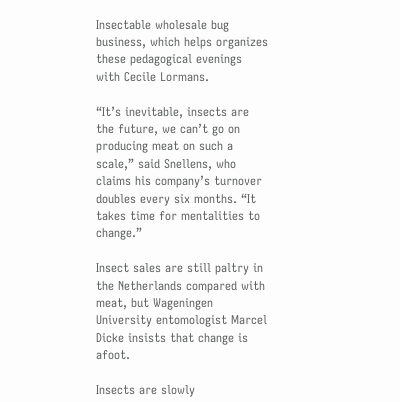Insectable wholesale bug business, which helps organizes these pedagogical evenings with Cecile Lormans.

“It’s inevitable, insects are the future, we can’t go on producing meat on such a scale,” said Snellens, who claims his company’s turnover doubles every six months. “It takes time for mentalities to change.”

Insect sales are still paltry in the Netherlands compared with meat, but Wageningen University entomologist Marcel Dicke insists that change is afoot.

Insects are slowly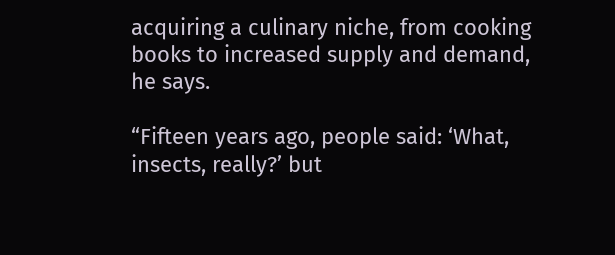acquiring a culinary niche, from cooking books to increased supply and demand, he says.

“Fifteen years ago, people said: ‘What, insects, really?’ but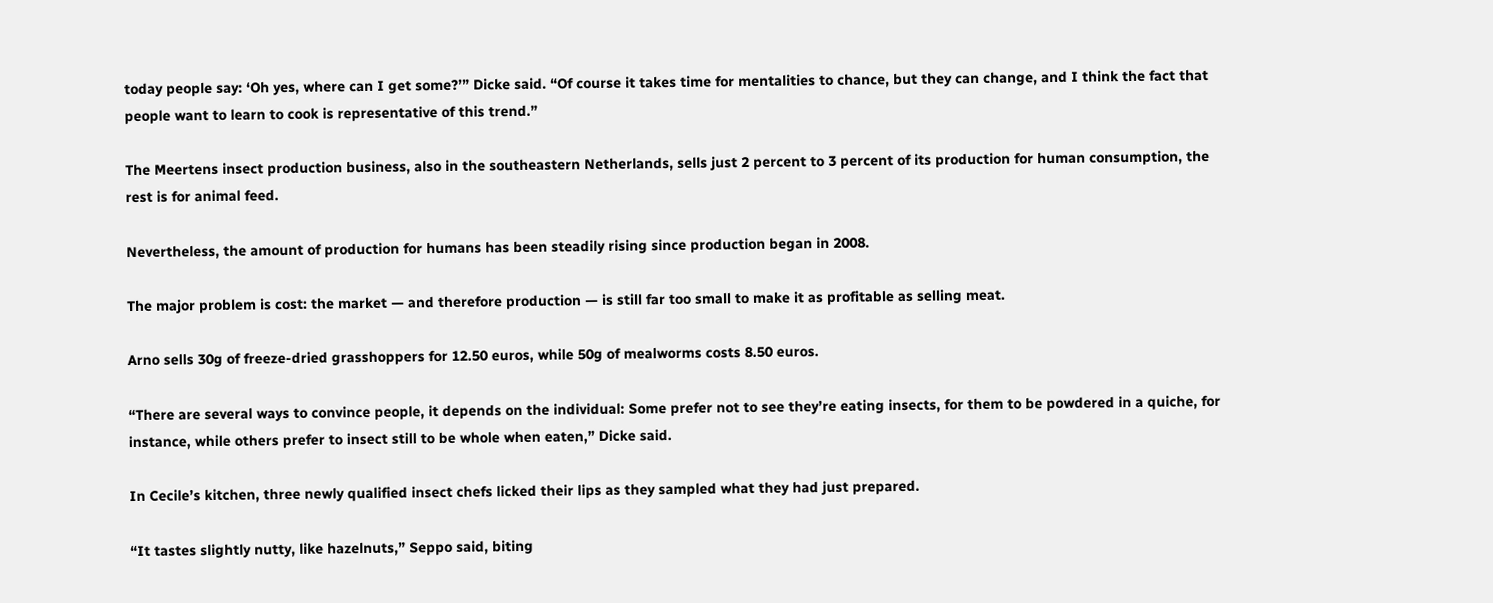today people say: ‘Oh yes, where can I get some?’” Dicke said. “Of course it takes time for mentalities to chance, but they can change, and I think the fact that people want to learn to cook is representative of this trend.”

The Meertens insect production business, also in the southeastern Netherlands, sells just 2 percent to 3 percent of its production for human consumption, the rest is for animal feed.

Nevertheless, the amount of production for humans has been steadily rising since production began in 2008.

The major problem is cost: the market — and therefore production — is still far too small to make it as profitable as selling meat.

Arno sells 30g of freeze-dried grasshoppers for 12.50 euros, while 50g of mealworms costs 8.50 euros.

“There are several ways to convince people, it depends on the individual: Some prefer not to see they’re eating insects, for them to be powdered in a quiche, for instance, while others prefer to insect still to be whole when eaten,” Dicke said.

In Cecile’s kitchen, three newly qualified insect chefs licked their lips as they sampled what they had just prepared.

“It tastes slightly nutty, like hazelnuts,” Seppo said, biting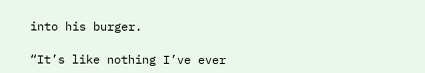into his burger.

“It’s like nothing I’ve ever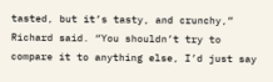tasted, but it’s tasty, and crunchy,” Richard said. “You shouldn’t try to compare it to anything else, I’d just say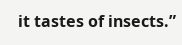it tastes of insects.”